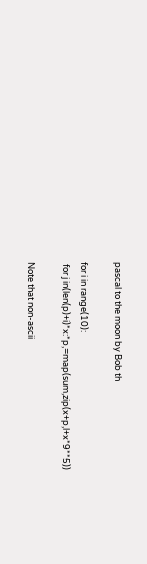pascal to the moon by Bob th

for i in range(10):
 for j in(len(p)+i)*x:*p,=map(sum,zip(x+p,l+x*9**5))

Note that non-ascii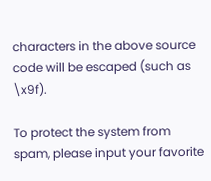characters in the above source code will be escaped (such as \x9f).

To protect the system from spam, please input your favorite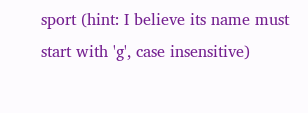sport (hint: I believe its name must start with 'g', case insensitive)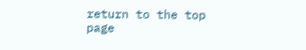return to the top page